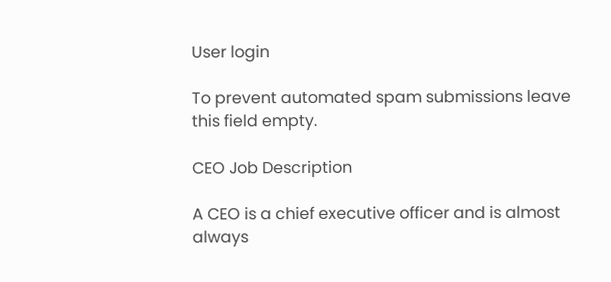User login

To prevent automated spam submissions leave this field empty.

CEO Job Description

A CEO is a chief executive officer and is almost always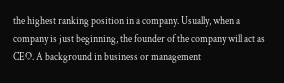the highest ranking position in a company. Usually, when a company is just beginning, the founder of the company will act as CEO. A background in business or management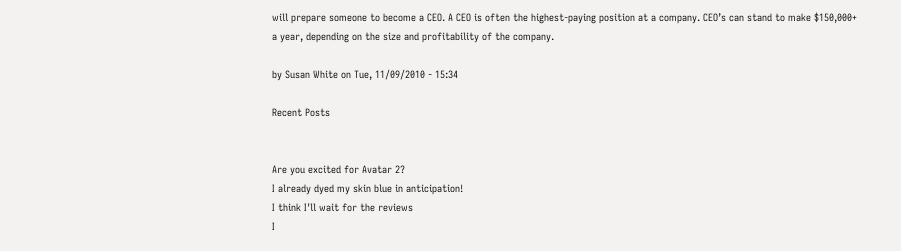will prepare someone to become a CEO. A CEO is often the highest-paying position at a company. CEO’s can stand to make $150,000+ a year, depending on the size and profitability of the company.

by Susan White on Tue, 11/09/2010 - 15:34

Recent Posts


Are you excited for Avatar 2?
I already dyed my skin blue in anticipation!
I think I'll wait for the reviews
I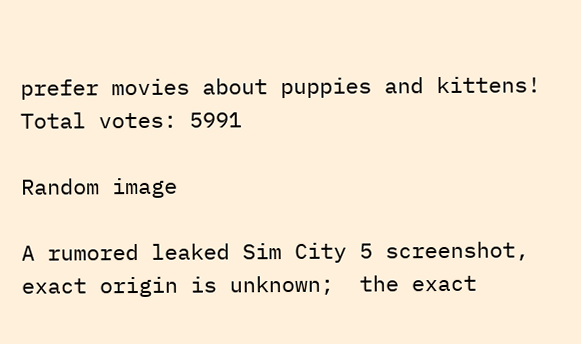prefer movies about puppies and kittens!
Total votes: 5991

Random image

A rumored leaked Sim City 5 screenshot, exact origin is unknown;  the exact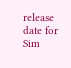release date for Sim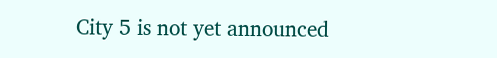City 5 is not yet announced